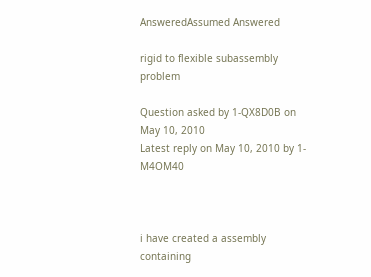AnsweredAssumed Answered

rigid to flexible subassembly problem

Question asked by 1-QX8D0B on May 10, 2010
Latest reply on May 10, 2010 by 1-M4OM40



i have created a assembly containing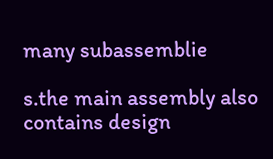many subassemblie

s.the main assembly also contains design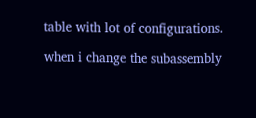table with lot of configurations.

when i change the subassembly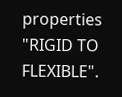properties "RIGID TO FLEXIBLE".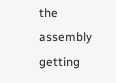the assembly getting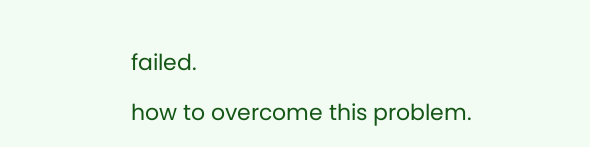failed.

how to overcome this problem.